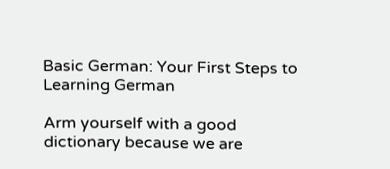Basic German: Your First Steps to Learning German

Arm yourself with a good dictionary because we are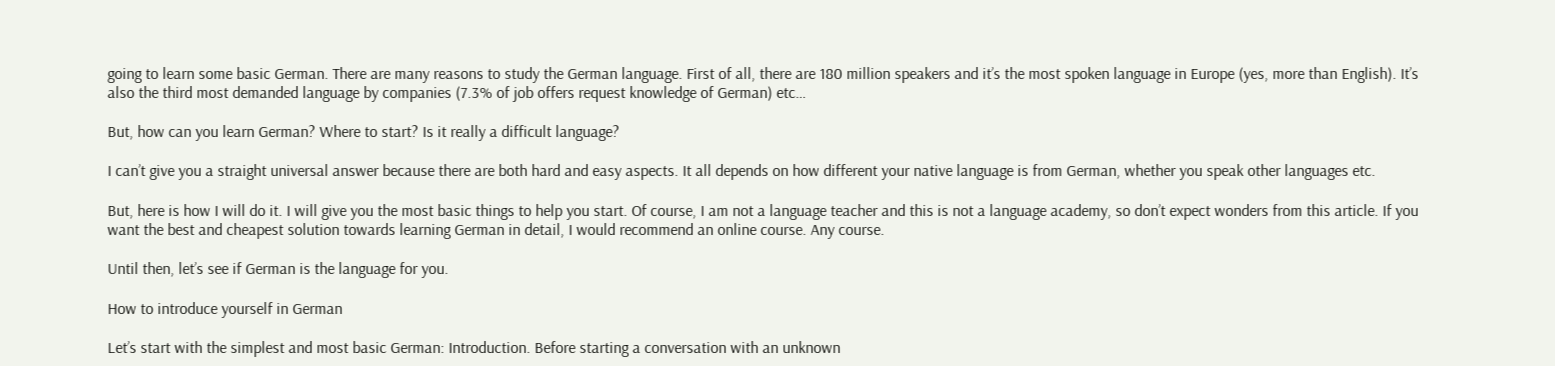going to learn some basic German. There are many reasons to study the German language. First of all, there are 180 million speakers and it’s the most spoken language in Europe (yes, more than English). It’s also the third most demanded language by companies (7.3% of job offers request knowledge of German) etc…

But, how can you learn German? Where to start? Is it really a difficult language?

I can’t give you a straight universal answer because there are both hard and easy aspects. It all depends on how different your native language is from German, whether you speak other languages etc.

But, here is how I will do it. I will give you the most basic things to help you start. Of course, I am not a language teacher and this is not a language academy, so don’t expect wonders from this article. If you want the best and cheapest solution towards learning German in detail, I would recommend an online course. Any course.

Until then, let’s see if German is the language for you.

How to introduce yourself in German

Let’s start with the simplest and most basic German: Introduction. Before starting a conversation with an unknown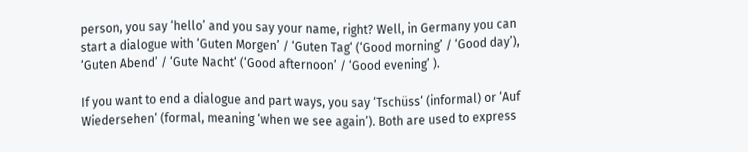person, you say ‘hello’ and you say your name, right? Well, in Germany you can start a dialogue with ‘Guten Morgen’ / ‘Guten Tag‘ (‘Good morning’ / ‘Good day’), ‘Guten Abend’ / ‘Gute Nacht‘ (‘Good afternoon’ / ‘Good evening’ ).

If you want to end a dialogue and part ways, you say ‘Tschüss‘ (informal) or ‘Auf Wiedersehen‘ (formal, meaning ‘when we see again’). Both are used to express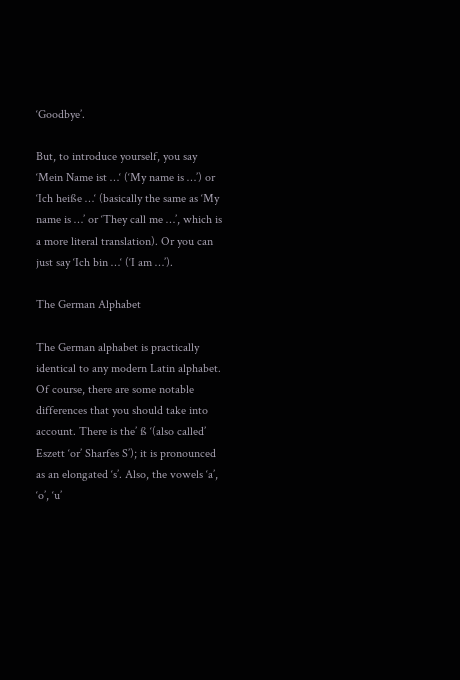‘Goodbye’.

But, to introduce yourself, you say ‘Mein Name ist …‘ (‘My name is …’) or ‘Ich heiße …‘ (basically the same as ‘My name is …’ or ‘They call me …’, which is a more literal translation). Or you can just say ‘Ich bin …‘ (‘I am …’).

The German Alphabet

The German alphabet is practically identical to any modern Latin alphabet. Of course, there are some notable differences that you should take into account. There is the’ ß ‘(also called’ Eszett ‘or’ Sharfes S’); it is pronounced as an elongated ‘s’. Also, the vowels ‘a’, ‘o’, ‘u’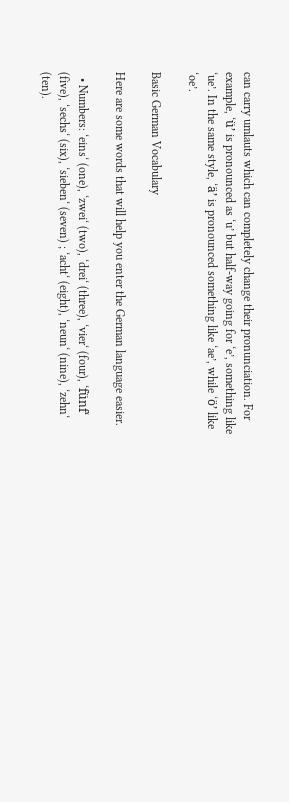can carry umlauts which can completely change their pronunciation. For example, ‘ü’ is pronounced as ‘u’ but half-way going for ‘e’, something like ‘ue’. In the same style, ‘ä’ is pronounced something like ‘ae’, while ‘ö’ like ‘oe’.

Basic German Vocabulary

Here are some words that will help you enter the German language easier.

  • Numbers: ‘eins‘ (one), ‘zwei‘ (two), ‘drei‘ (three), ‘vier‘ (four), ‘fünf‘ (five), ‘sechs‘ (six), ‘sieben‘ (seven) ; ‘acht‘ (eight), ‘neun‘ (nine), ‘zehn‘ (ten).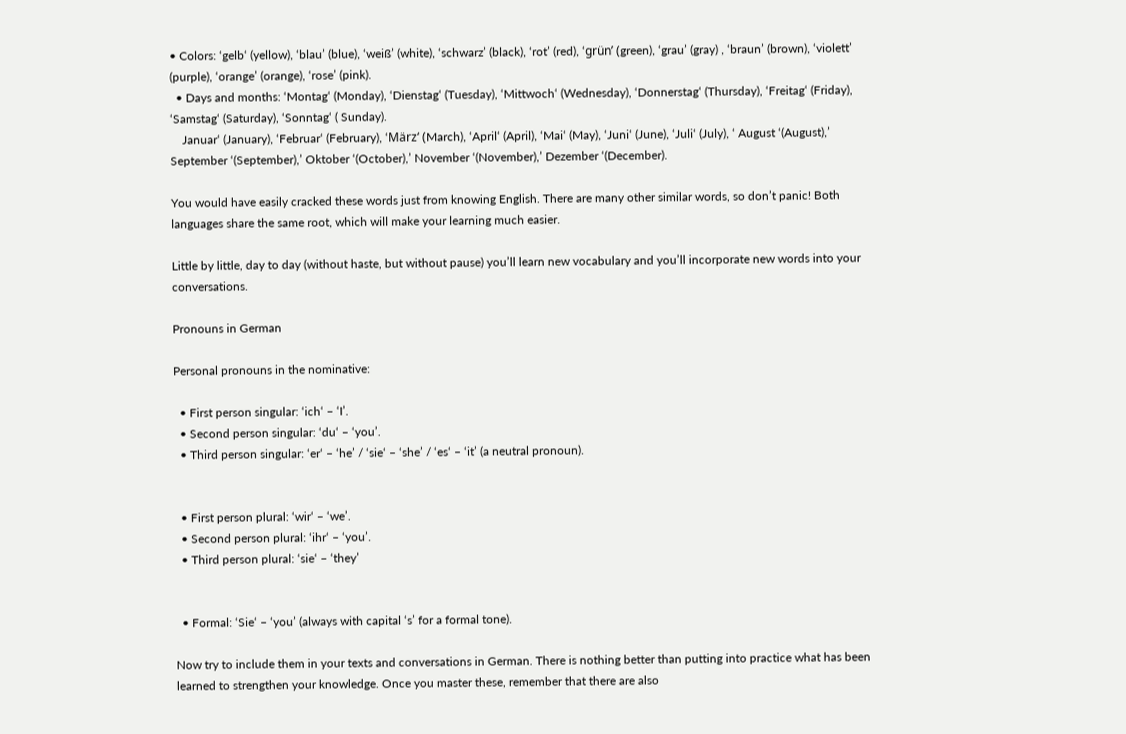• Colors: ‘gelb‘ (yellow), ‘blau’ (blue), ‘weiß’ (white), ‘schwarz’ (black), ‘rot’ (red), ‘grün’ (green), ‘grau’ (gray) , ‘braun’ (brown), ‘violett’ (purple), ‘orange’ (orange), ‘rose’ (pink).
  • Days and months: ‘Montag‘ (Monday), ‘Dienstag‘ (Tuesday), ‘Mittwoch‘ (Wednesday), ‘Donnerstag‘ (Thursday), ‘Freitag‘ (Friday), ‘Samstag‘ (Saturday), ‘Sonntag‘ ( Sunday).
    Januar‘ (January), ‘Februar‘ (February), ‘März‘ (March), ‘April‘ (April), ‘Mai‘ (May), ‘Juni‘ (June), ‘Juli‘ (July), ‘ August ‘(August),’ September ‘(September),’ Oktober ‘(October),’ November ‘(November),’ Dezember ‘(December).

You would have easily cracked these words just from knowing English. There are many other similar words, so don’t panic! Both languages share the same root, which will make your learning much easier.

Little by little, day to day (without haste, but without pause) you’ll learn new vocabulary and you’ll incorporate new words into your conversations.

Pronouns in German

Personal pronouns in the nominative:

  • First person singular: ‘ich‘ – ‘I’.
  • Second person singular: ‘du‘ – ‘you’.
  • Third person singular: ‘er‘ – ‘he’ / ‘sie‘ – ‘she’ / ‘es‘ – ‘it’ (a neutral pronoun).


  • First person plural: ‘wir‘ – ‘we’.
  • Second person plural: ‘ihr‘ – ‘you’.
  • Third person plural: ‘sie‘ – ‘they’


  • Formal: ‘Sie‘ – ‘you’ (always with capital ‘s’ for a formal tone).

Now try to include them in your texts and conversations in German. There is nothing better than putting into practice what has been learned to strengthen your knowledge. Once you master these, remember that there are also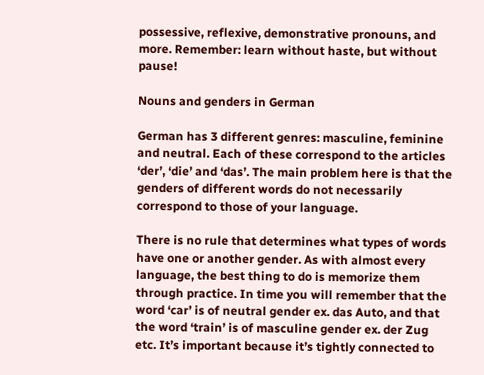possessive, reflexive, demonstrative pronouns, and more. Remember: learn without haste, but without pause!

Nouns and genders in German

German has 3 different genres: masculine, feminine and neutral. Each of these correspond to the articles ‘der’, ‘die’ and ‘das’. The main problem here is that the genders of different words do not necessarily correspond to those of your language.

There is no rule that determines what types of words have one or another gender. As with almost every language, the best thing to do is memorize them through practice. In time you will remember that the word ‘car’ is of neutral gender ex. das Auto, and that the word ‘train’ is of masculine gender ex. der Zug etc. It’s important because it’s tightly connected to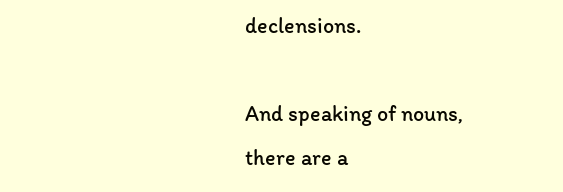declensions.

And speaking of nouns, there are a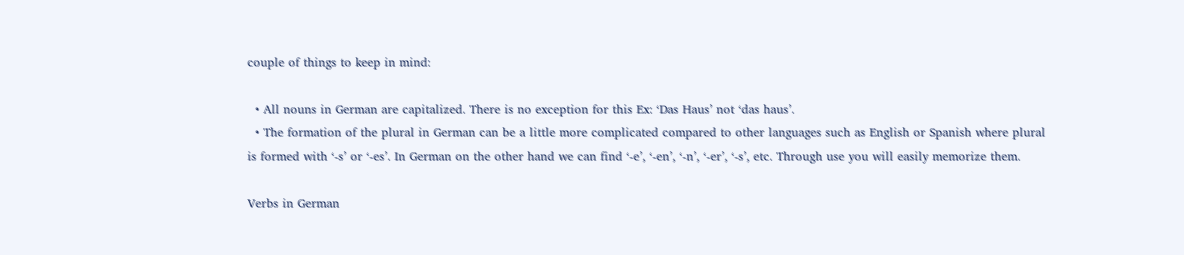couple of things to keep in mind:

  • All nouns in German are capitalized. There is no exception for this Ex: ‘Das Haus’ not ‘das haus’.
  • The formation of the plural in German can be a little more complicated compared to other languages such as English or Spanish where plural is formed with ‘-s’ or ‘-es’. In German on the other hand we can find ‘-e’, ‘-en’, ‘-n’, ‘-er’, ‘-s’, etc. Through use you will easily memorize them.

Verbs in German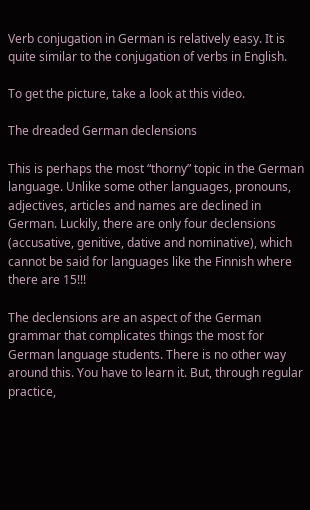Verb conjugation in German is relatively easy. It is quite similar to the conjugation of verbs in English.

To get the picture, take a look at this video.

The dreaded German declensions

This is perhaps the most “thorny” topic in the German language. Unlike some other languages, pronouns, adjectives, articles and names are declined in German. Luckily, there are only four declensions (accusative, genitive, dative and nominative), which cannot be said for languages like the Finnish where there are 15!!!

The declensions are an aspect of the German grammar that complicates things the most for German language students. There is no other way around this. You have to learn it. But, through regular practice,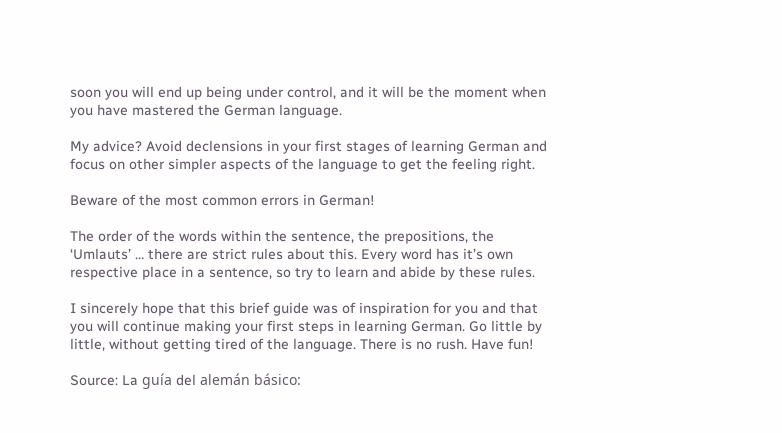soon you will end up being under control, and it will be the moment when you have mastered the German language.

My advice? Avoid declensions in your first stages of learning German and focus on other simpler aspects of the language to get the feeling right.

Beware of the most common errors in German!

The order of the words within the sentence, the prepositions, the ‘Umlauts’ … there are strict rules about this. Every word has it’s own respective place in a sentence, so try to learn and abide by these rules.

I sincerely hope that this brief guide was of inspiration for you and that you will continue making your first steps in learning German. Go little by little, without getting tired of the language. There is no rush. Have fun!

Source: La guía del alemán básico: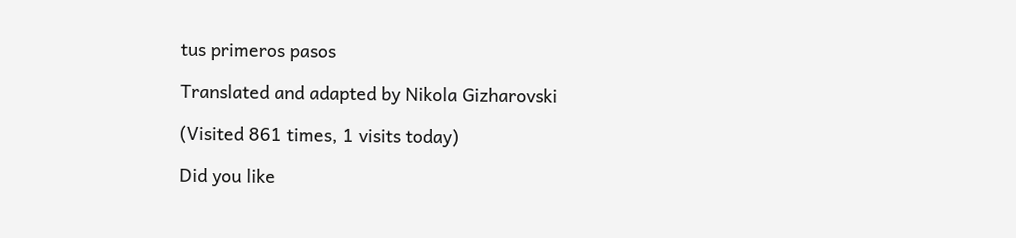tus primeros pasos

Translated and adapted by Nikola Gizharovski

(Visited 861 times, 1 visits today)

Did you like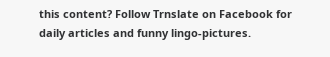this content? Follow Trnslate on Facebook for daily articles and funny lingo-pictures.